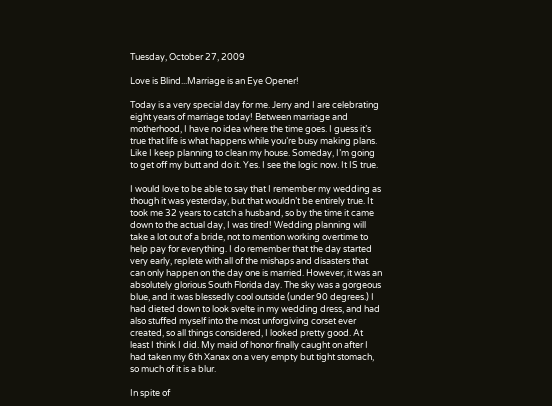Tuesday, October 27, 2009

Love is Blind...Marriage is an Eye Opener!

Today is a very special day for me. Jerry and I are celebrating eight years of marriage today! Between marriage and motherhood, I have no idea where the time goes. I guess it’s true that life is what happens while you’re busy making plans. Like I keep planning to clean my house. Someday, I’m going to get off my butt and do it. Yes. I see the logic now. It IS true.

I would love to be able to say that I remember my wedding as though it was yesterday, but that wouldn’t be entirely true. It took me 32 years to catch a husband, so by the time it came down to the actual day, I was tired! Wedding planning will take a lot out of a bride, not to mention working overtime to help pay for everything. I do remember that the day started very early, replete with all of the mishaps and disasters that can only happen on the day one is married. However, it was an absolutely glorious South Florida day. The sky was a gorgeous blue, and it was blessedly cool outside (under 90 degrees.) I had dieted down to look svelte in my wedding dress, and had also stuffed myself into the most unforgiving corset ever created, so all things considered, I looked pretty good. At least I think I did. My maid of honor finally caught on after I had taken my 6th Xanax on a very empty but tight stomach, so much of it is a blur.

In spite of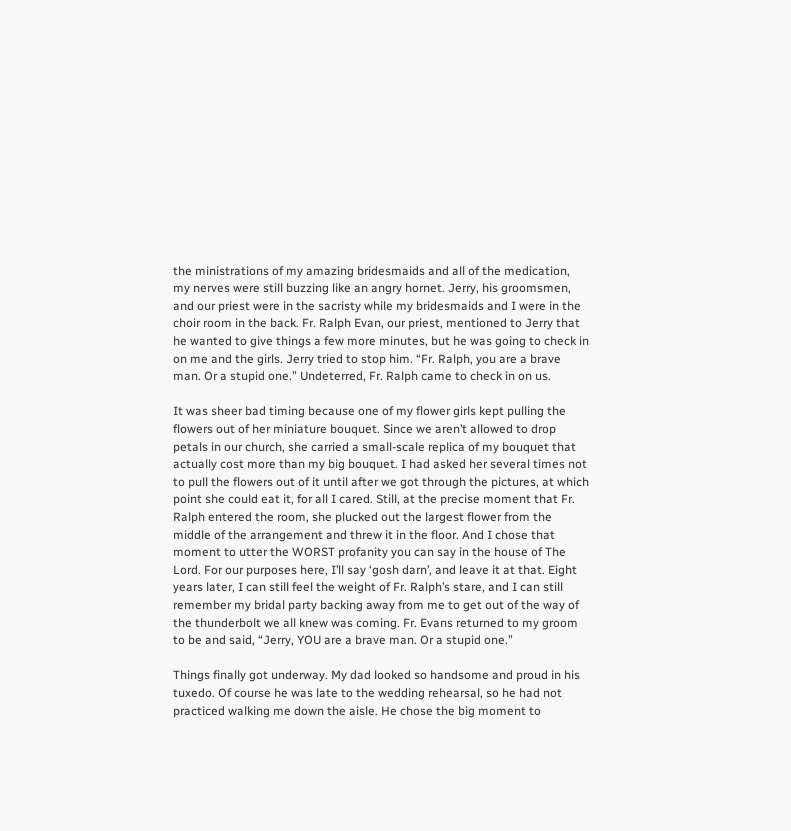the ministrations of my amazing bridesmaids and all of the medication, my nerves were still buzzing like an angry hornet. Jerry, his groomsmen, and our priest were in the sacristy while my bridesmaids and I were in the choir room in the back. Fr. Ralph Evan, our priest, mentioned to Jerry that he wanted to give things a few more minutes, but he was going to check in on me and the girls. Jerry tried to stop him. “Fr. Ralph, you are a brave man. Or a stupid one.” Undeterred, Fr. Ralph came to check in on us.

It was sheer bad timing because one of my flower girls kept pulling the flowers out of her miniature bouquet. Since we aren’t allowed to drop petals in our church, she carried a small-scale replica of my bouquet that actually cost more than my big bouquet. I had asked her several times not to pull the flowers out of it until after we got through the pictures, at which point she could eat it, for all I cared. Still, at the precise moment that Fr. Ralph entered the room, she plucked out the largest flower from the middle of the arrangement and threw it in the floor. And I chose that moment to utter the WORST profanity you can say in the house of The Lord. For our purposes here, I’ll say ‘gosh darn’, and leave it at that. Eight years later, I can still feel the weight of Fr. Ralph’s stare, and I can still remember my bridal party backing away from me to get out of the way of the thunderbolt we all knew was coming. Fr. Evans returned to my groom to be and said, “Jerry, YOU are a brave man. Or a stupid one.”

Things finally got underway. My dad looked so handsome and proud in his tuxedo. Of course he was late to the wedding rehearsal, so he had not practiced walking me down the aisle. He chose the big moment to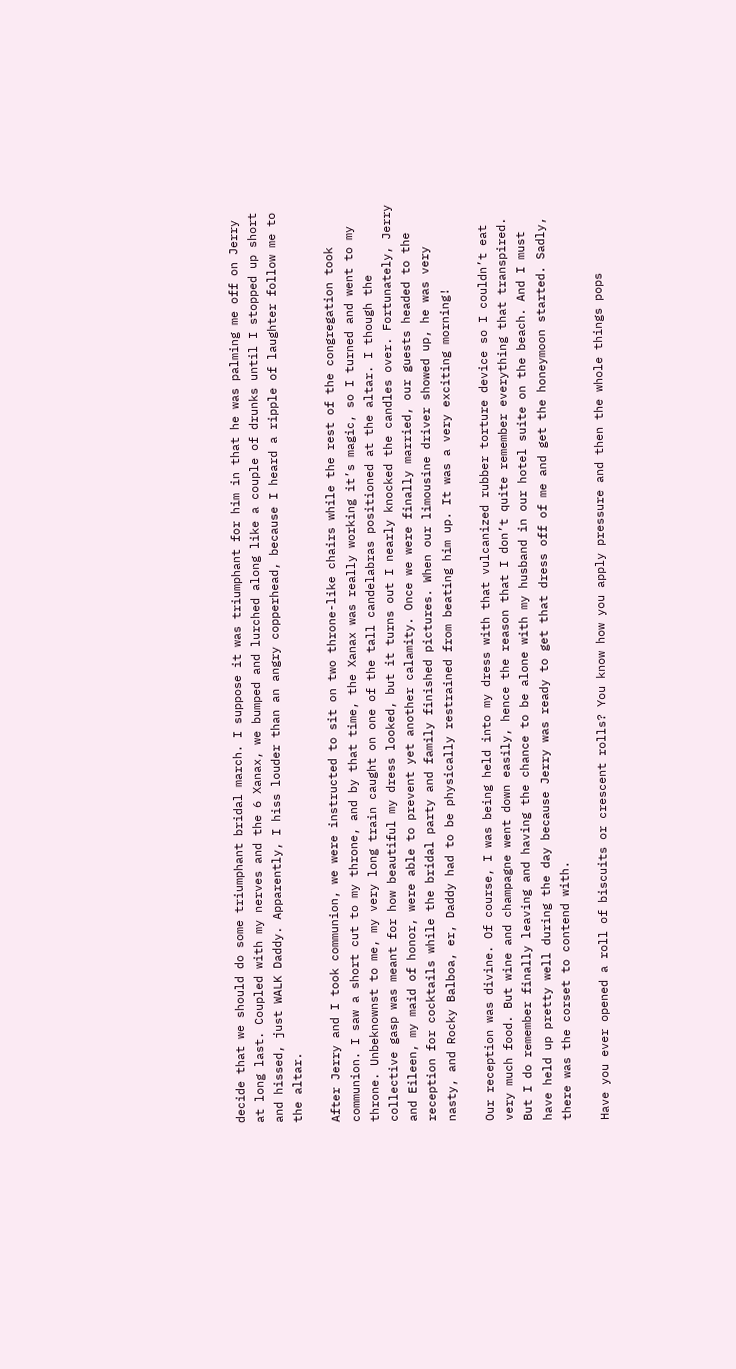decide that we should do some triumphant bridal march. I suppose it was triumphant for him in that he was palming me off on Jerry at long last. Coupled with my nerves and the 6 Xanax, we bumped and lurched along like a couple of drunks until I stopped up short and hissed, just WALK Daddy. Apparently, I hiss louder than an angry copperhead, because I heard a ripple of laughter follow me to the altar.

After Jerry and I took communion, we were instructed to sit on two throne-like chairs while the rest of the congregation took communion. I saw a short cut to my throne, and by that time, the Xanax was really working it’s magic, so I turned and went to my throne. Unbeknownst to me, my very long train caught on one of the tall candelabras positioned at the altar. I though the collective gasp was meant for how beautiful my dress looked, but it turns out I nearly knocked the candles over. Fortunately, Jerry and Eileen, my maid of honor, were able to prevent yet another calamity. Once we were finally married, our guests headed to the reception for cocktails while the bridal party and family finished pictures. When our limousine driver showed up, he was very nasty, and Rocky Balboa, er, Daddy had to be physically restrained from beating him up. It was a very exciting morning!

Our reception was divine. Of course, I was being held into my dress with that vulcanized rubber torture device so I couldn’t eat very much food. But wine and champagne went down easily, hence the reason that I don’t quite remember everything that transpired. But I do remember finally leaving and having the chance to be alone with my husband in our hotel suite on the beach. And I must have held up pretty well during the day because Jerry was ready to get that dress off of me and get the honeymoon started. Sadly, there was the corset to contend with.

Have you ever opened a roll of biscuits or crescent rolls? You know how you apply pressure and then the whole things pops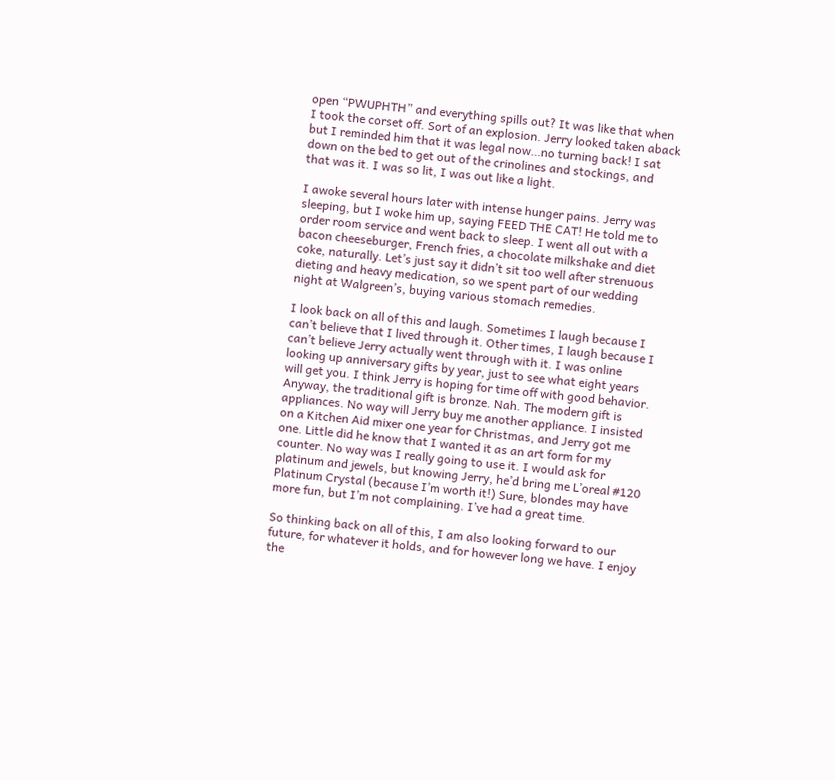open “PWUPHTH” and everything spills out? It was like that when I took the corset off. Sort of an explosion. Jerry looked taken aback but I reminded him that it was legal now…no turning back! I sat down on the bed to get out of the crinolines and stockings, and that was it. I was so lit, I was out like a light.

I awoke several hours later with intense hunger pains. Jerry was sleeping, but I woke him up, saying FEED THE CAT! He told me to order room service and went back to sleep. I went all out with a bacon cheeseburger, French fries, a chocolate milkshake and diet coke, naturally. Let’s just say it didn’t sit too well after strenuous dieting and heavy medication, so we spent part of our wedding night at Walgreen’s, buying various stomach remedies.

I look back on all of this and laugh. Sometimes I laugh because I can’t believe that I lived through it. Other times, I laugh because I can’t believe Jerry actually went through with it. I was online looking up anniversary gifts by year, just to see what eight years will get you. I think Jerry is hoping for time off with good behavior. Anyway, the traditional gift is bronze. Nah. The modern gift is appliances. No way will Jerry buy me another appliance. I insisted on a Kitchen Aid mixer one year for Christmas, and Jerry got me one. Little did he know that I wanted it as an art form for my counter. No way was I really going to use it. I would ask for platinum and jewels, but knowing Jerry, he’d bring me L’oreal #120 Platinum Crystal (because I’m worth it!) Sure, blondes may have more fun, but I’m not complaining. I’ve had a great time.

So thinking back on all of this, I am also looking forward to our future, for whatever it holds, and for however long we have. I enjoy the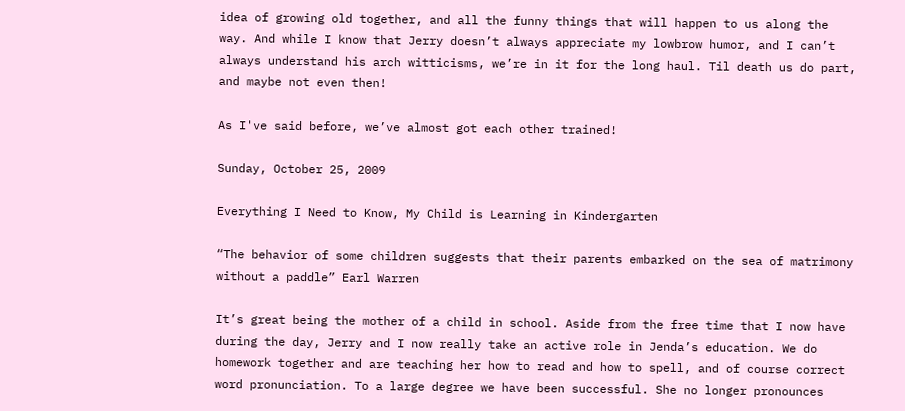idea of growing old together, and all the funny things that will happen to us along the way. And while I know that Jerry doesn’t always appreciate my lowbrow humor, and I can’t always understand his arch witticisms, we’re in it for the long haul. Til death us do part, and maybe not even then!

As I've said before, we’ve almost got each other trained!

Sunday, October 25, 2009

Everything I Need to Know, My Child is Learning in Kindergarten

“The behavior of some children suggests that their parents embarked on the sea of matrimony without a paddle” Earl Warren

It’s great being the mother of a child in school. Aside from the free time that I now have during the day, Jerry and I now really take an active role in Jenda’s education. We do homework together and are teaching her how to read and how to spell, and of course correct word pronunciation. To a large degree we have been successful. She no longer pronounces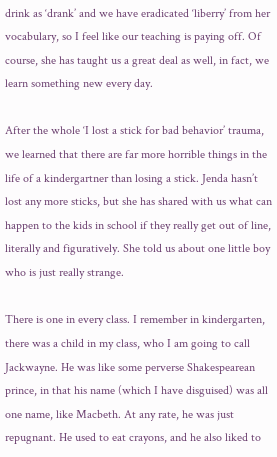drink as ‘drank’ and we have eradicated ‘liberry’ from her vocabulary, so I feel like our teaching is paying off. Of course, she has taught us a great deal as well, in fact, we learn something new every day.

After the whole ‘I lost a stick for bad behavior’ trauma, we learned that there are far more horrible things in the life of a kindergartner than losing a stick. Jenda hasn’t lost any more sticks, but she has shared with us what can happen to the kids in school if they really get out of line, literally and figuratively. She told us about one little boy who is just really strange.

There is one in every class. I remember in kindergarten, there was a child in my class, who I am going to call Jackwayne. He was like some perverse Shakespearean prince, in that his name (which I have disguised) was all one name, like Macbeth. At any rate, he was just repugnant. He used to eat crayons, and he also liked to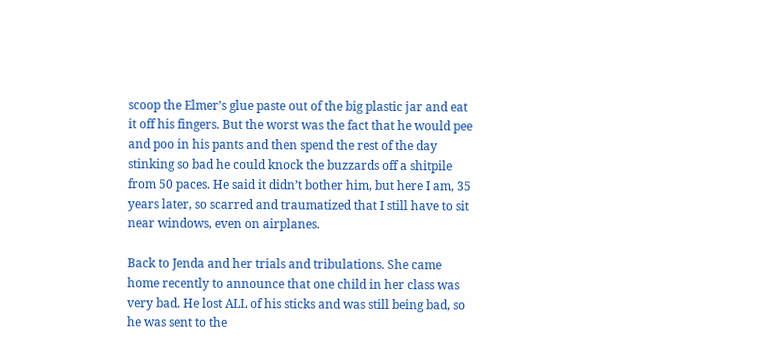scoop the Elmer’s glue paste out of the big plastic jar and eat it off his fingers. But the worst was the fact that he would pee and poo in his pants and then spend the rest of the day stinking so bad he could knock the buzzards off a shitpile from 50 paces. He said it didn’t bother him, but here I am, 35 years later, so scarred and traumatized that I still have to sit near windows, even on airplanes.

Back to Jenda and her trials and tribulations. She came home recently to announce that one child in her class was very bad. He lost ALL of his sticks and was still being bad, so he was sent to the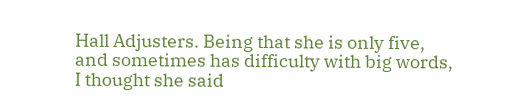Hall Adjusters. Being that she is only five, and sometimes has difficulty with big words, I thought she said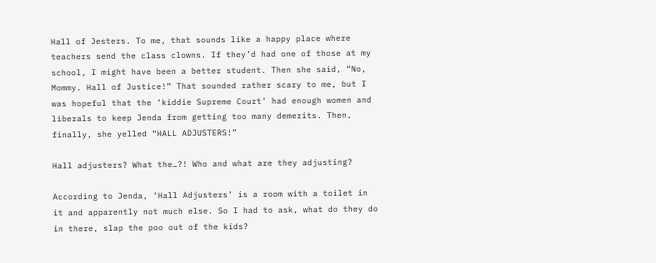Hall of Jesters. To me, that sounds like a happy place where teachers send the class clowns. If they’d had one of those at my school, I might have been a better student. Then she said, “No, Mommy. Hall of Justice!” That sounded rather scary to me, but I was hopeful that the ‘kiddie Supreme Court’ had enough women and liberals to keep Jenda from getting too many demerits. Then, finally, she yelled “HALL ADJUSTERS!”

Hall adjusters? What the…?! Who and what are they adjusting?

According to Jenda, ‘Hall Adjusters’ is a room with a toilet in it and apparently not much else. So I had to ask, what do they do in there, slap the poo out of the kids?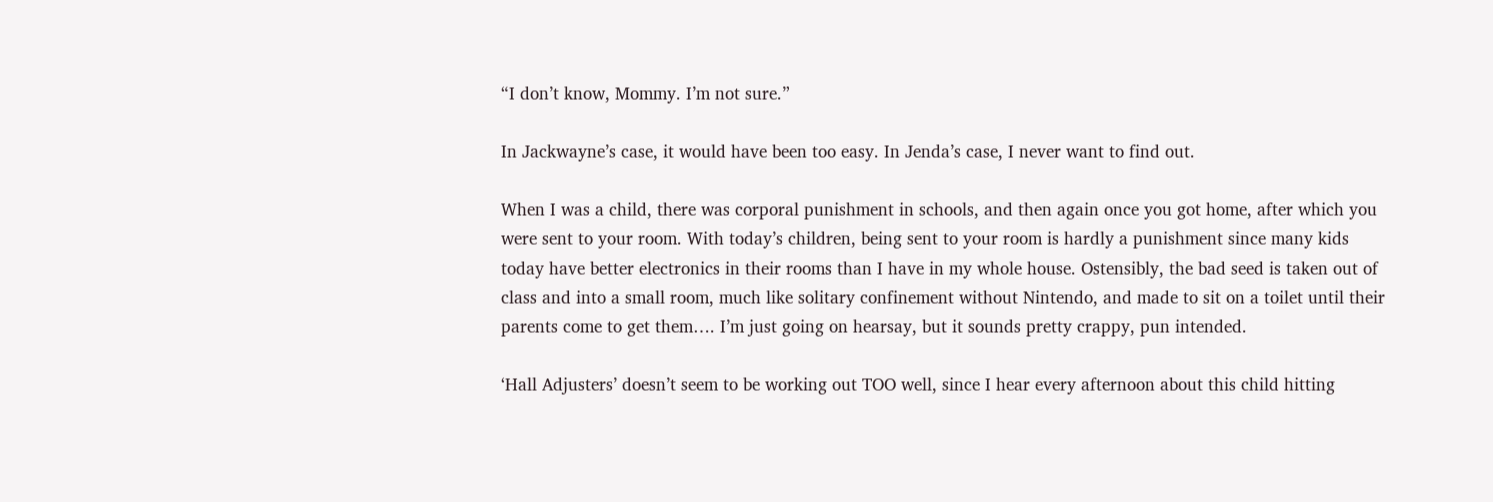“I don’t know, Mommy. I’m not sure.”

In Jackwayne’s case, it would have been too easy. In Jenda’s case, I never want to find out.

When I was a child, there was corporal punishment in schools, and then again once you got home, after which you were sent to your room. With today’s children, being sent to your room is hardly a punishment since many kids today have better electronics in their rooms than I have in my whole house. Ostensibly, the bad seed is taken out of class and into a small room, much like solitary confinement without Nintendo, and made to sit on a toilet until their parents come to get them…. I’m just going on hearsay, but it sounds pretty crappy, pun intended.

‘Hall Adjusters’ doesn’t seem to be working out TOO well, since I hear every afternoon about this child hitting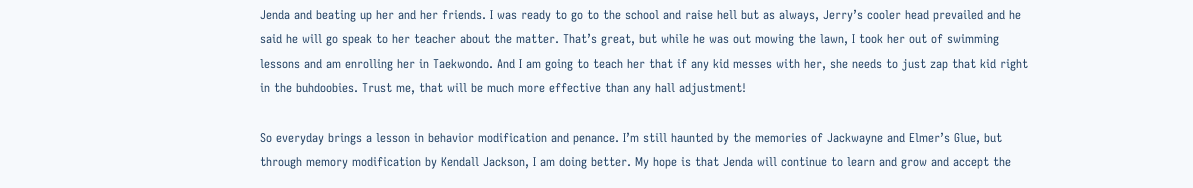Jenda and beating up her and her friends. I was ready to go to the school and raise hell but as always, Jerry’s cooler head prevailed and he said he will go speak to her teacher about the matter. That’s great, but while he was out mowing the lawn, I took her out of swimming lessons and am enrolling her in Taekwondo. And I am going to teach her that if any kid messes with her, she needs to just zap that kid right in the buhdoobies. Trust me, that will be much more effective than any hall adjustment!

So everyday brings a lesson in behavior modification and penance. I’m still haunted by the memories of Jackwayne and Elmer’s Glue, but through memory modification by Kendall Jackson, I am doing better. My hope is that Jenda will continue to learn and grow and accept the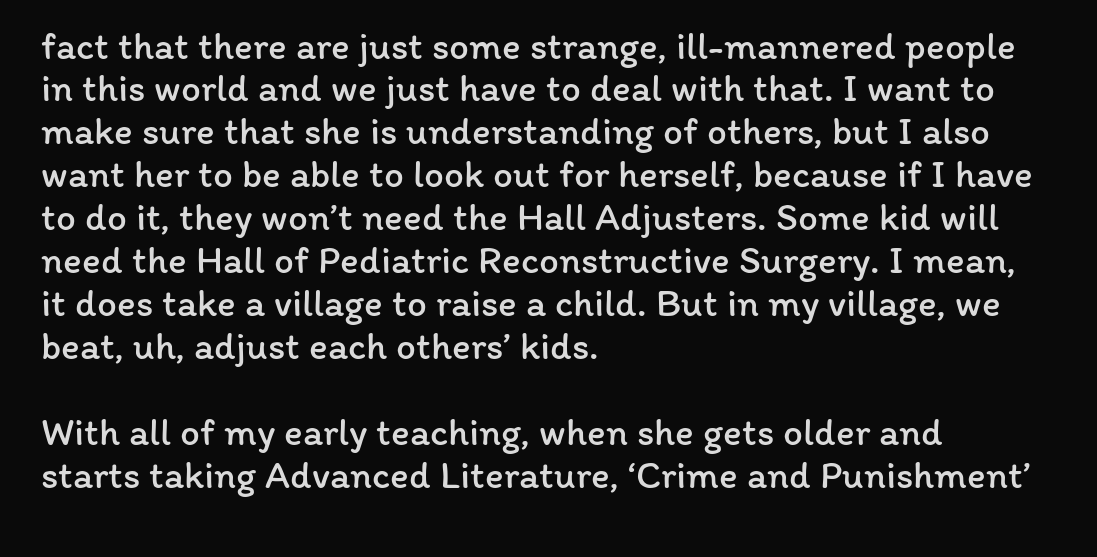fact that there are just some strange, ill-mannered people in this world and we just have to deal with that. I want to make sure that she is understanding of others, but I also want her to be able to look out for herself, because if I have to do it, they won’t need the Hall Adjusters. Some kid will need the Hall of Pediatric Reconstructive Surgery. I mean, it does take a village to raise a child. But in my village, we beat, uh, adjust each others’ kids.

With all of my early teaching, when she gets older and starts taking Advanced Literature, ‘Crime and Punishment’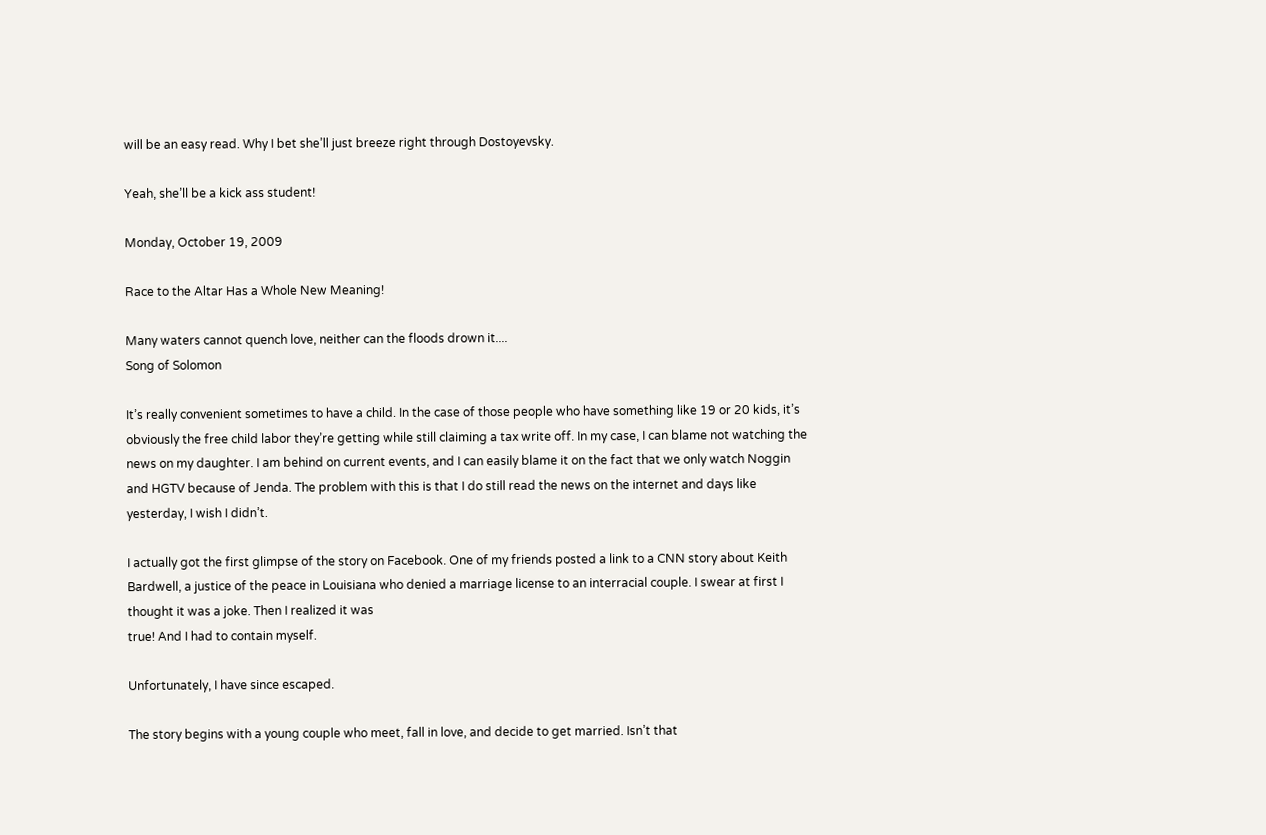will be an easy read. Why I bet she’ll just breeze right through Dostoyevsky.

Yeah, she’ll be a kick ass student!

Monday, October 19, 2009

Race to the Altar Has a Whole New Meaning!

Many waters cannot quench love, neither can the floods drown it....
Song of Solomon

It’s really convenient sometimes to have a child. In the case of those people who have something like 19 or 20 kids, it’s obviously the free child labor they’re getting while still claiming a tax write off. In my case, I can blame not watching the news on my daughter. I am behind on current events, and I can easily blame it on the fact that we only watch Noggin and HGTV because of Jenda. The problem with this is that I do still read the news on the internet and days like yesterday, I wish I didn’t.

I actually got the first glimpse of the story on Facebook. One of my friends posted a link to a CNN story about Keith Bardwell, a justice of the peace in Louisiana who denied a marriage license to an interracial couple. I swear at first I thought it was a joke. Then I realized it was
true! And I had to contain myself.

Unfortunately, I have since escaped.

The story begins with a young couple who meet, fall in love, and decide to get married. Isn’t that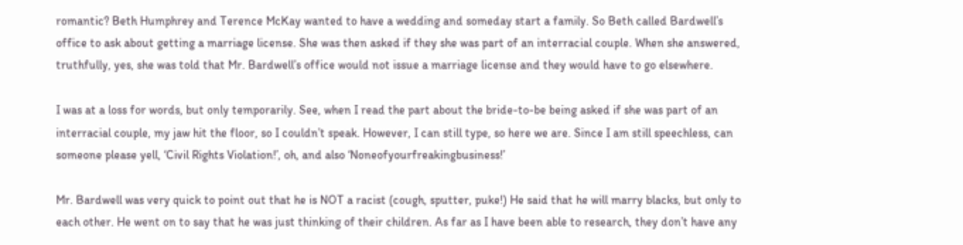romantic? Beth Humphrey and Terence McKay wanted to have a wedding and someday start a family. So Beth called Bardwell’s office to ask about getting a marriage license. She was then asked if they she was part of an interracial couple. When she answered, truthfully, yes, she was told that Mr. Bardwell’s office would not issue a marriage license and they would have to go elsewhere.

I was at a loss for words, but only temporarily. See, when I read the part about the bride-to-be being asked if she was part of an interracial couple, my jaw hit the floor, so I couldn’t speak. However, I can still type, so here we are. Since I am still speechless, can someone please yell, ‘Civil Rights Violation!’, oh, and also ‘Noneofyourfreakingbusiness!’

Mr. Bardwell was very quick to point out that he is NOT a racist (cough, sputter, puke!) He said that he will marry blacks, but only to each other. He went on to say that he was just thinking of their children. As far as I have been able to research, they don’t have any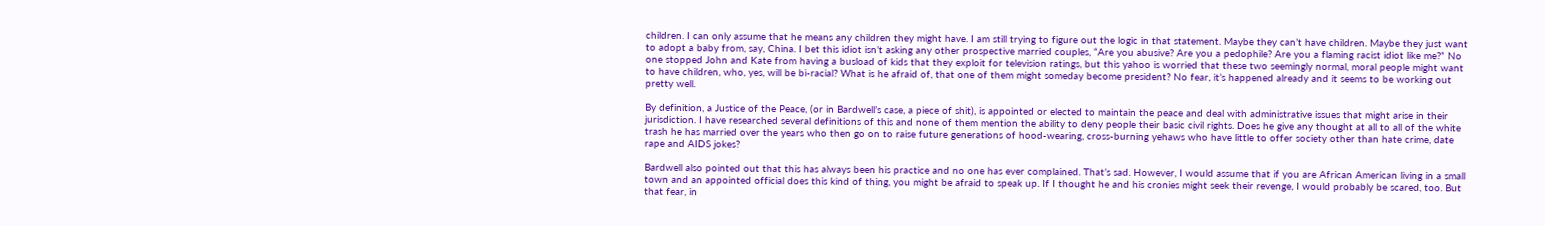children. I can only assume that he means any children they might have. I am still trying to figure out the logic in that statement. Maybe they can’t have children. Maybe they just want to adopt a baby from, say, China. I bet this idiot isn’t asking any other prospective married couples, “Are you abusive? Are you a pedophile? Are you a flaming racist idiot like me?” No one stopped John and Kate from having a busload of kids that they exploit for television ratings, but this yahoo is worried that these two seemingly normal, moral people might want to have children, who, yes, will be bi-racial? What is he afraid of, that one of them might someday become president? No fear, it’s happened already and it seems to be working out pretty well.

By definition, a Justice of the Peace, (or in Bardwell’s case, a piece of shit), is appointed or elected to maintain the peace and deal with administrative issues that might arise in their jurisdiction. I have researched several definitions of this and none of them mention the ability to deny people their basic civil rights. Does he give any thought at all to all of the white trash he has married over the years who then go on to raise future generations of hood-wearing, cross-burning yehaws who have little to offer society other than hate crime, date rape and AIDS jokes?

Bardwell also pointed out that this has always been his practice and no one has ever complained. That’s sad. However, I would assume that if you are African American living in a small town and an appointed official does this kind of thing, you might be afraid to speak up. If I thought he and his cronies might seek their revenge, I would probably be scared, too. But that fear, in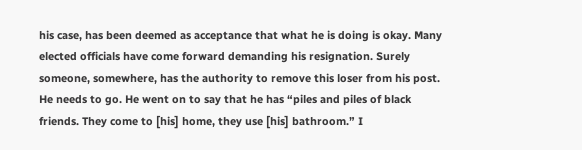his case, has been deemed as acceptance that what he is doing is okay. Many elected officials have come forward demanding his resignation. Surely someone, somewhere, has the authority to remove this loser from his post. He needs to go. He went on to say that he has “piles and piles of black friends. They come to [his] home, they use [his] bathroom.” I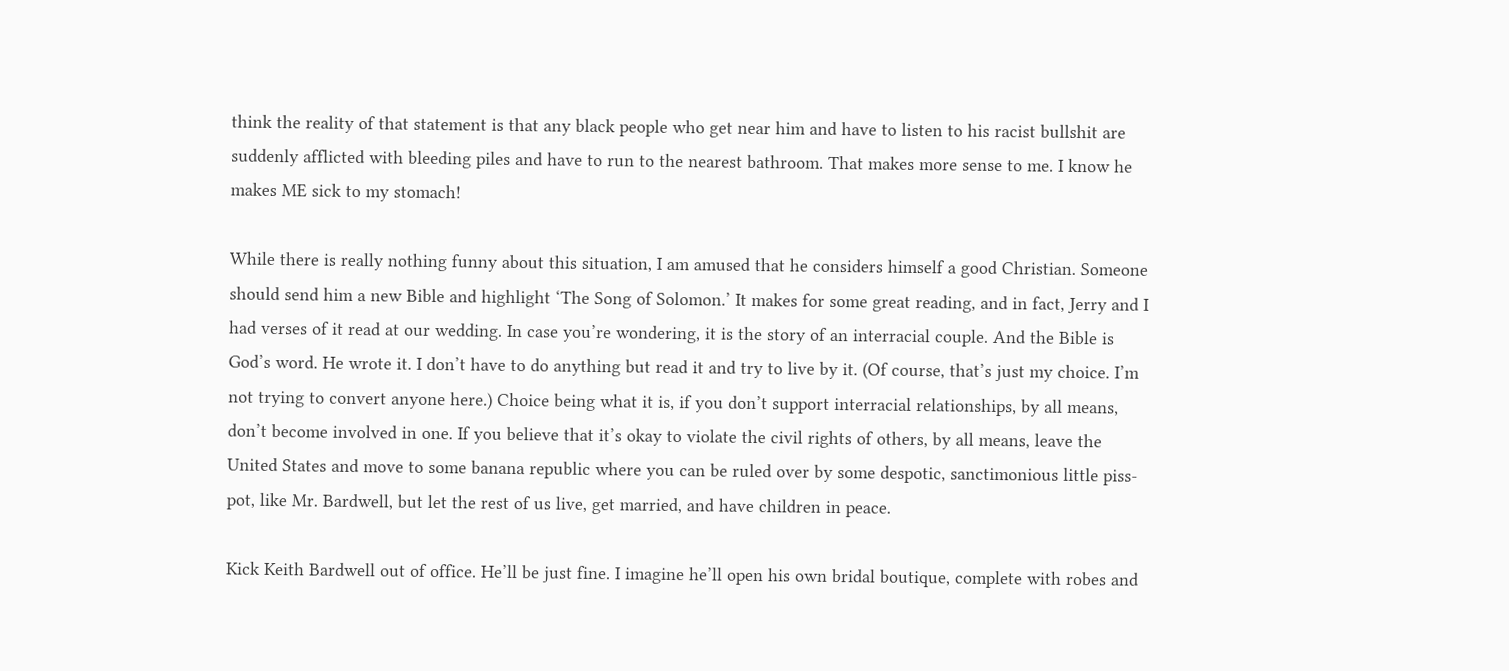think the reality of that statement is that any black people who get near him and have to listen to his racist bullshit are suddenly afflicted with bleeding piles and have to run to the nearest bathroom. That makes more sense to me. I know he makes ME sick to my stomach!

While there is really nothing funny about this situation, I am amused that he considers himself a good Christian. Someone should send him a new Bible and highlight ‘The Song of Solomon.’ It makes for some great reading, and in fact, Jerry and I had verses of it read at our wedding. In case you’re wondering, it is the story of an interracial couple. And the Bible is God’s word. He wrote it. I don’t have to do anything but read it and try to live by it. (Of course, that’s just my choice. I’m not trying to convert anyone here.) Choice being what it is, if you don’t support interracial relationships, by all means, don’t become involved in one. If you believe that it’s okay to violate the civil rights of others, by all means, leave the United States and move to some banana republic where you can be ruled over by some despotic, sanctimonious little piss-pot, like Mr. Bardwell, but let the rest of us live, get married, and have children in peace.

Kick Keith Bardwell out of office. He’ll be just fine. I imagine he’ll open his own bridal boutique, complete with robes and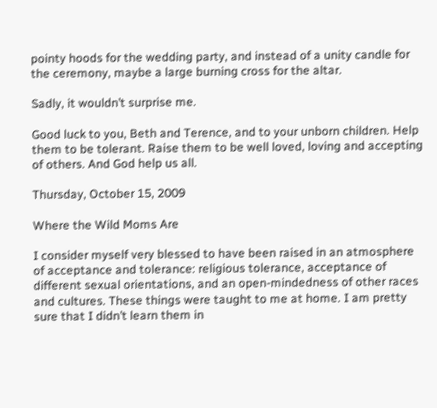pointy hoods for the wedding party, and instead of a unity candle for the ceremony, maybe a large burning cross for the altar.

Sadly, it wouldn’t surprise me.

Good luck to you, Beth and Terence, and to your unborn children. Help them to be tolerant. Raise them to be well loved, loving and accepting of others. And God help us all.

Thursday, October 15, 2009

Where the Wild Moms Are

I consider myself very blessed to have been raised in an atmosphere of acceptance and tolerance: religious tolerance, acceptance of different sexual orientations, and an open-mindedness of other races and cultures. These things were taught to me at home. I am pretty sure that I didn’t learn them in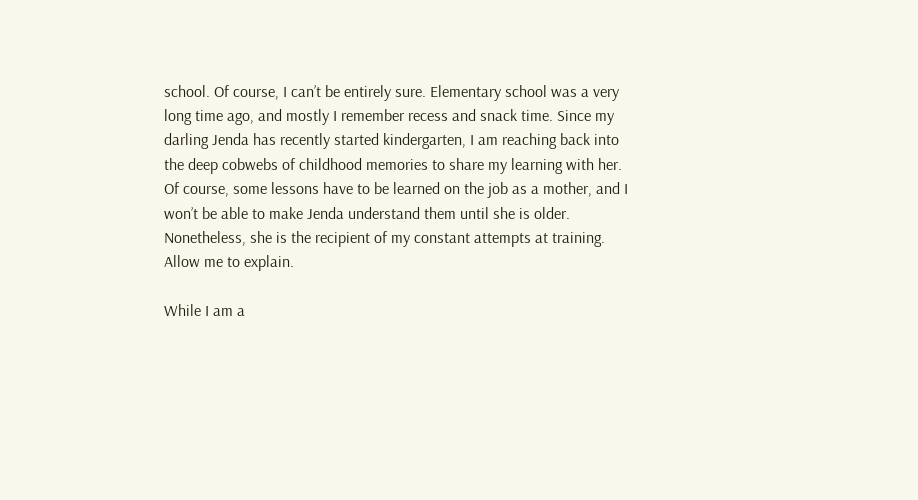school. Of course, I can’t be entirely sure. Elementary school was a very long time ago, and mostly I remember recess and snack time. Since my darling Jenda has recently started kindergarten, I am reaching back into the deep cobwebs of childhood memories to share my learning with her. Of course, some lessons have to be learned on the job as a mother, and I won’t be able to make Jenda understand them until she is older. Nonetheless, she is the recipient of my constant attempts at training. Allow me to explain.

While I am a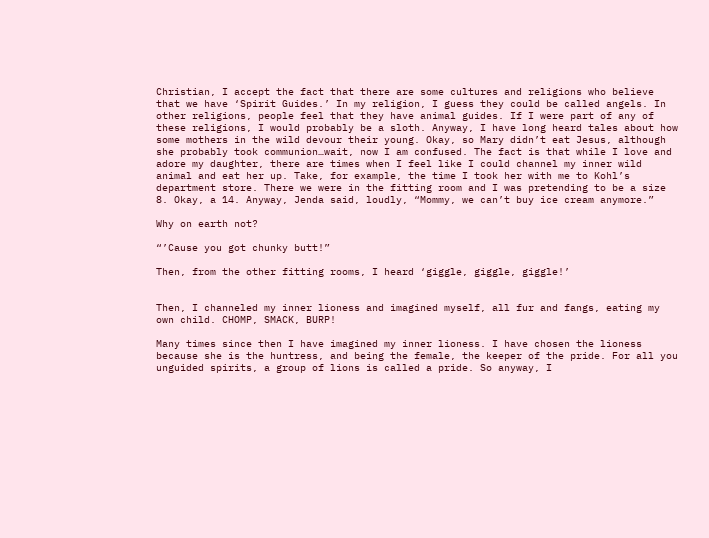Christian, I accept the fact that there are some cultures and religions who believe that we have ‘Spirit Guides.’ In my religion, I guess they could be called angels. In other religions, people feel that they have animal guides. If I were part of any of these religions, I would probably be a sloth. Anyway, I have long heard tales about how some mothers in the wild devour their young. Okay, so Mary didn’t eat Jesus, although she probably took communion…wait, now I am confused. The fact is that while I love and adore my daughter, there are times when I feel like I could channel my inner wild animal and eat her up. Take, for example, the time I took her with me to Kohl’s department store. There we were in the fitting room and I was pretending to be a size 8. Okay, a 14. Anyway, Jenda said, loudly, “Mommy, we can’t buy ice cream anymore.”

Why on earth not?

“’Cause you got chunky butt!”

Then, from the other fitting rooms, I heard ‘giggle, giggle, giggle!’


Then, I channeled my inner lioness and imagined myself, all fur and fangs, eating my own child. CHOMP, SMACK, BURP!

Many times since then I have imagined my inner lioness. I have chosen the lioness because she is the huntress, and being the female, the keeper of the pride. For all you unguided spirits, a group of lions is called a pride. So anyway, I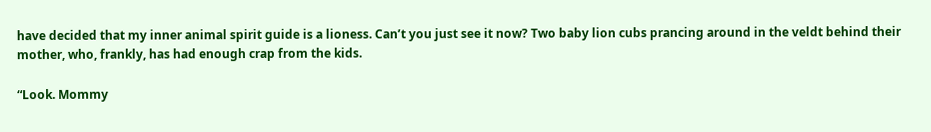have decided that my inner animal spirit guide is a lioness. Can’t you just see it now? Two baby lion cubs prancing around in the veldt behind their mother, who, frankly, has had enough crap from the kids.

“Look. Mommy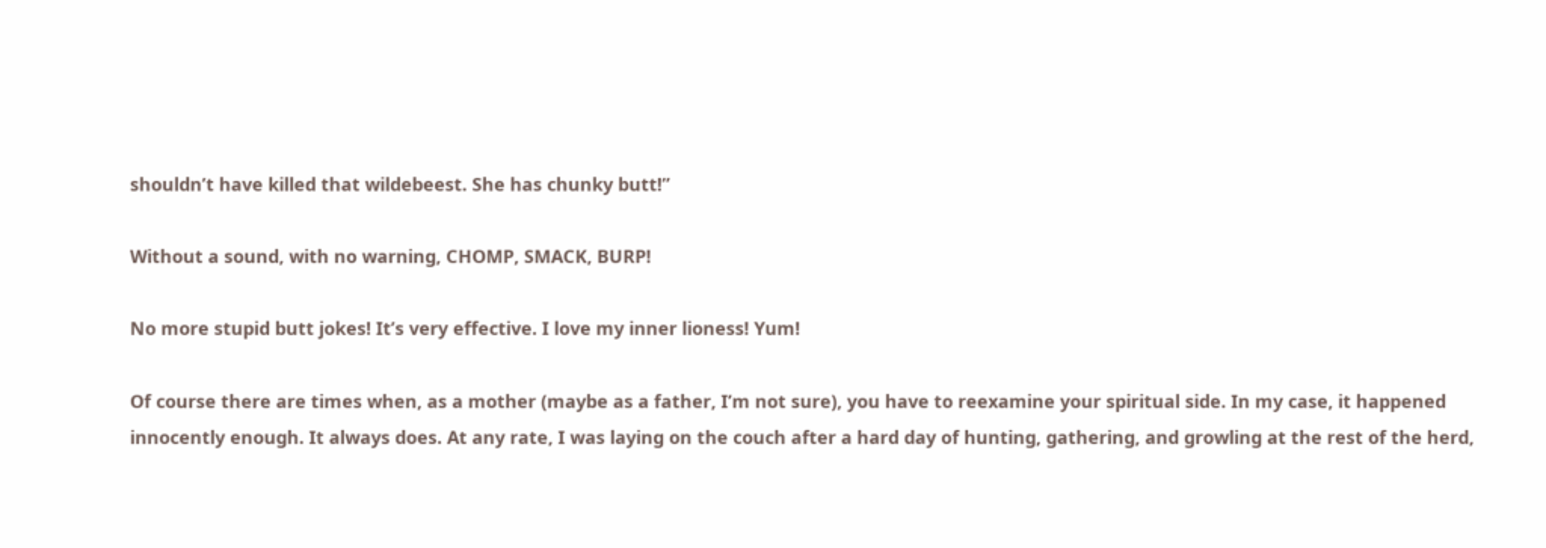shouldn’t have killed that wildebeest. She has chunky butt!”

Without a sound, with no warning, CHOMP, SMACK, BURP!

No more stupid butt jokes! It’s very effective. I love my inner lioness! Yum!

Of course there are times when, as a mother (maybe as a father, I’m not sure), you have to reexamine your spiritual side. In my case, it happened innocently enough. It always does. At any rate, I was laying on the couch after a hard day of hunting, gathering, and growling at the rest of the herd,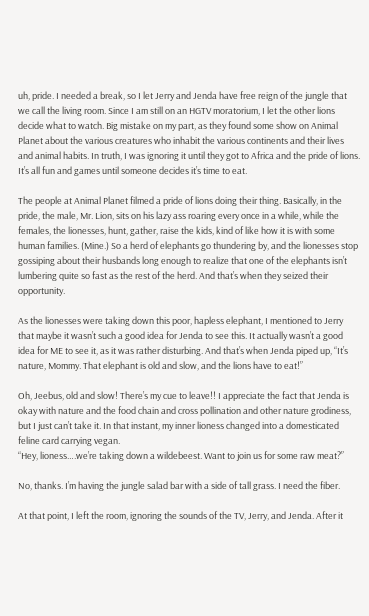uh, pride. I needed a break, so I let Jerry and Jenda have free reign of the jungle that we call the living room. Since I am still on an HGTV moratorium, I let the other lions decide what to watch. Big mistake on my part, as they found some show on Animal Planet about the various creatures who inhabit the various continents and their lives and animal habits. In truth, I was ignoring it until they got to Africa and the pride of lions. It’s all fun and games until someone decides it’s time to eat.

The people at Animal Planet filmed a pride of lions doing their thing. Basically, in the pride, the male, Mr. Lion, sits on his lazy ass roaring every once in a while, while the females, the lionesses, hunt, gather, raise the kids, kind of like how it is with some human families. (Mine.) So a herd of elephants go thundering by, and the lionesses stop gossiping about their husbands long enough to realize that one of the elephants isn’t lumbering quite so fast as the rest of the herd. And that’s when they seized their opportunity.

As the lionesses were taking down this poor, hapless elephant, I mentioned to Jerry that maybe it wasn’t such a good idea for Jenda to see this. It actually wasn’t a good idea for ME to see it, as it was rather disturbing. And that’s when Jenda piped up, “It’s nature, Mommy. That elephant is old and slow, and the lions have to eat!”

Oh, Jeebus, old and slow! There’s my cue to leave!! I appreciate the fact that Jenda is okay with nature and the food chain and cross pollination and other nature grodiness, but I just can’t take it. In that instant, my inner lioness changed into a domesticated feline card carrying vegan.
“Hey, lioness….we’re taking down a wildebeest. Want to join us for some raw meat?”

No, thanks. I’m having the jungle salad bar with a side of tall grass. I need the fiber.

At that point, I left the room, ignoring the sounds of the TV, Jerry, and Jenda. After it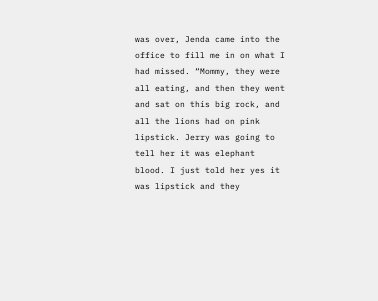was over, Jenda came into the office to fill me in on what I had missed. “Mommy, they were all eating, and then they went and sat on this big rock, and all the lions had on pink lipstick. Jerry was going to tell her it was elephant blood. I just told her yes it was lipstick and they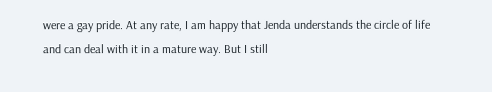were a gay pride. At any rate, I am happy that Jenda understands the circle of life and can deal with it in a mature way. But I still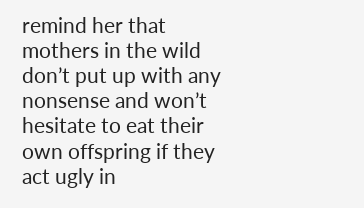remind her that mothers in the wild don’t put up with any nonsense and won’t hesitate to eat their own offspring if they act ugly in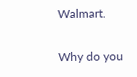Walmart.

Why do you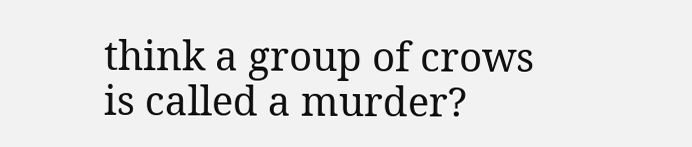think a group of crows is called a murder?